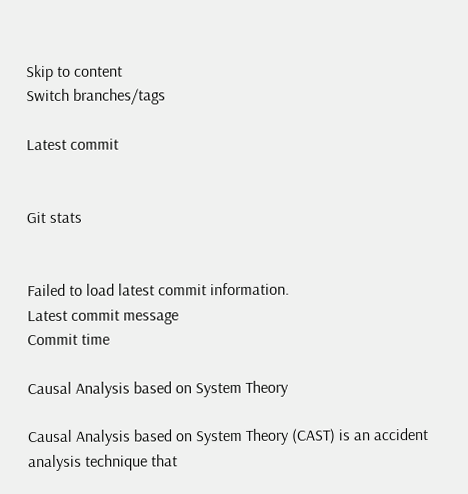Skip to content
Switch branches/tags

Latest commit


Git stats


Failed to load latest commit information.
Latest commit message
Commit time

Causal Analysis based on System Theory

Causal Analysis based on System Theory (CAST) is an accident analysis technique that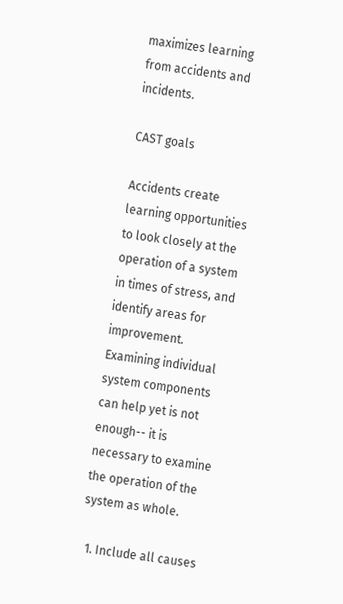maximizes learning from accidents and incidents.

CAST goals

Accidents create learning opportunities to look closely at the operation of a system in times of stress, and identify areas for improvement. Examining individual system components can help yet is not enough-- it is necessary to examine the operation of the system as whole.

  1. Include all causes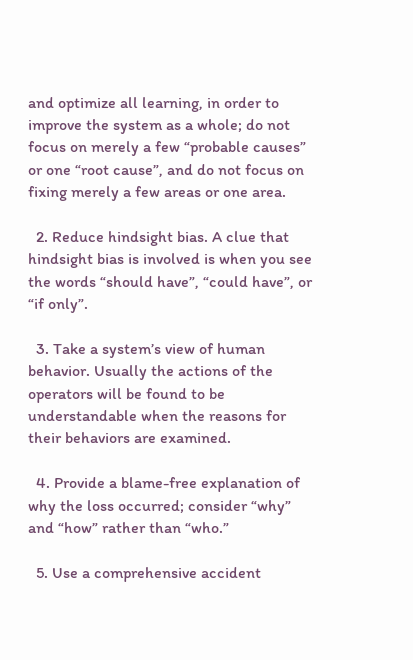and optimize all learning, in order to improve the system as a whole; do not focus on merely a few “probable causes” or one “root cause”, and do not focus on fixing merely a few areas or one area.

  2. Reduce hindsight bias. A clue that hindsight bias is involved is when you see the words “should have”, “could have”, or “if only”.

  3. Take a system’s view of human behavior. Usually the actions of the operators will be found to be understandable when the reasons for their behaviors are examined.

  4. Provide a blame-free explanation of why the loss occurred; consider “why” and “how” rather than “who.”

  5. Use a comprehensive accident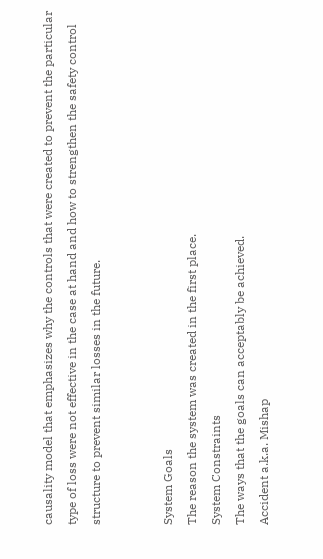causality model that emphasizes why the controls that were created to prevent the particular type of loss were not effective in the case at hand and how to strengthen the safety control structure to prevent similar losses in the future.


System Goals
The reason the system was created in the first place.
System Constraints
The ways that the goals can acceptably be achieved.
Accident a.k.a. Mishap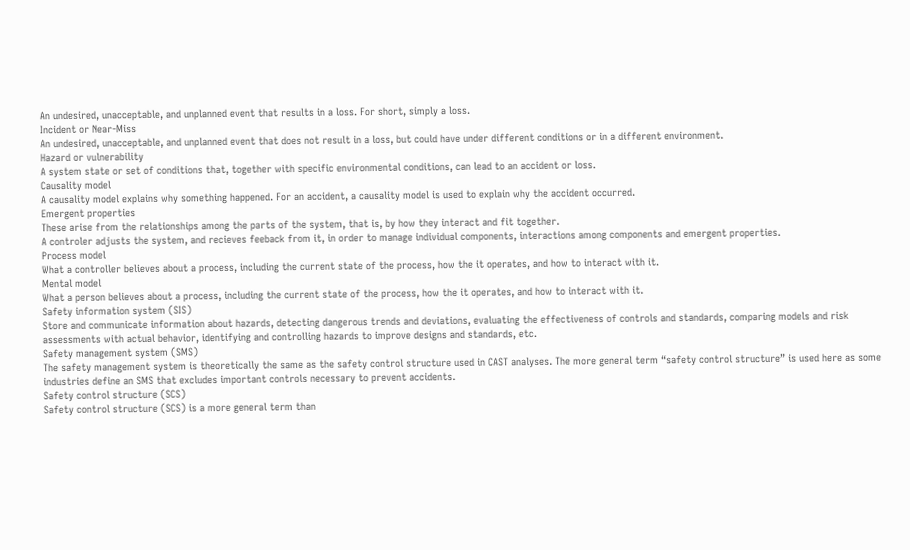An undesired, unacceptable, and unplanned event that results in a loss. For short, simply a loss.
Incident or Near-Miss
An undesired, unacceptable, and unplanned event that does not result in a loss, but could have under different conditions or in a different environment.
Hazard or vulnerability
A system state or set of conditions that, together with specific environmental conditions, can lead to an accident or loss.
Causality model
A causality model explains why something happened. For an accident, a causality model is used to explain why the accident occurred.
Emergent properties
These arise from the relationships among the parts of the system, that is, by how they interact and fit together.
A controler adjusts the system, and recieves feeback from it, in order to manage individual components, interactions among components and emergent properties.
Process model
What a controller believes about a process, including the current state of the process, how the it operates, and how to interact with it.
Mental model
What a person believes about a process, including the current state of the process, how the it operates, and how to interact with it.
Safety information system (SIS)
Store and communicate information about hazards, detecting dangerous trends and deviations, evaluating the effectiveness of controls and standards, comparing models and risk assessments with actual behavior, identifying and controlling hazards to improve designs and standards, etc.
Safety management system (SMS)
The safety management system is theoretically the same as the safety control structure used in CAST analyses. The more general term “safety control structure” is used here as some industries define an SMS that excludes important controls necessary to prevent accidents.
Safety control structure (SCS)
Safety control structure (SCS) is a more general term than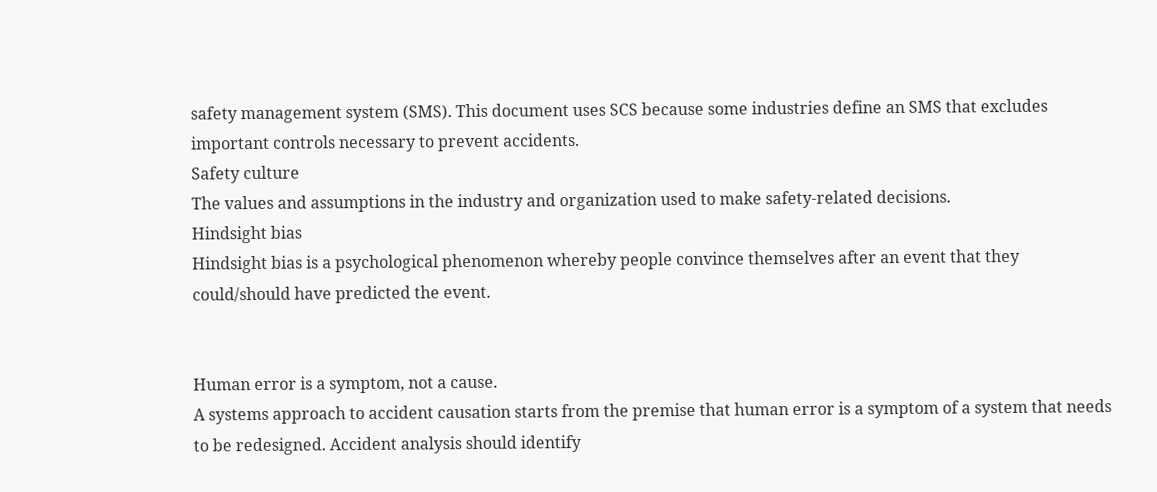safety management system (SMS). This document uses SCS because some industries define an SMS that excludes important controls necessary to prevent accidents.
Safety culture
The values and assumptions in the industry and organization used to make safety-related decisions.
Hindsight bias
Hindsight bias is a psychological phenomenon whereby people convince themselves after an event that they could/should have predicted the event.


Human error is a symptom, not a cause.
A systems approach to accident causation starts from the premise that human error is a symptom of a system that needs to be redesigned. Accident analysis should identify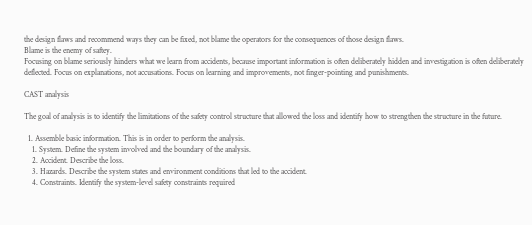the design flaws and recommend ways they can be fixed, not blame the operators for the consequences of those design flaws.
Blame is the enemy of saftey.
Focusing on blame seriously hinders what we learn from accidents, because important information is often deliberately hidden and investigation is often deliberately deflected. Focus on explanations, not accusations. Focus on learning and improvements, not finger-pointing and punishments.

CAST analysis

The goal of analysis is to identify the limitations of the safety control structure that allowed the loss and identify how to strengthen the structure in the future.

  1. Assemble basic information. This is in order to perform the analysis.
    1. System. Define the system involved and the boundary of the analysis.
    2. Accident. Describe the loss.
    3. Hazards. Describe the system states and environment conditions that led to the accident.
    4. Constraints. Identify the system-level safety constraints required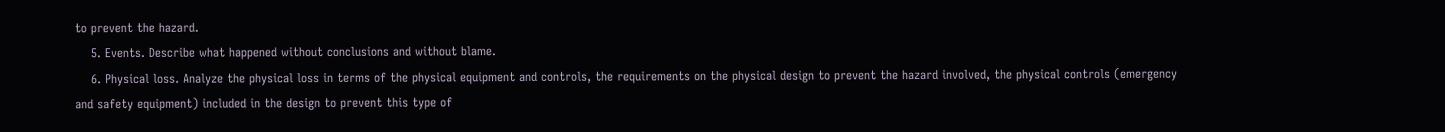to prevent the hazard.
    5. Events. Describe what happened without conclusions and without blame.
    6. Physical loss. Analyze the physical loss in terms of the physical equipment and controls, the requirements on the physical design to prevent the hazard involved, the physical controls (emergency and safety equipment) included in the design to prevent this type of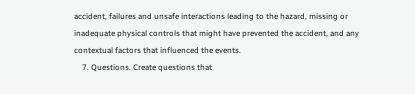accident, failures and unsafe interactions leading to the hazard, missing or inadequate physical controls that might have prevented the accident, and any contextual factors that influenced the events.
    7. Questions. Create questions that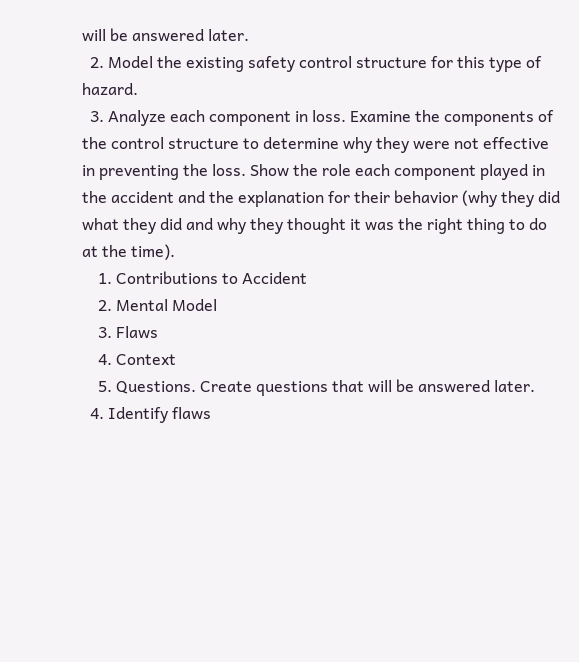will be answered later.
  2. Model the existing safety control structure for this type of hazard.
  3. Analyze each component in loss. Examine the components of the control structure to determine why they were not effective in preventing the loss. Show the role each component played in the accident and the explanation for their behavior (why they did what they did and why they thought it was the right thing to do at the time).
    1. Contributions to Accident
    2. Mental Model
    3. Flaws
    4. Context
    5. Questions. Create questions that will be answered later.
  4. Identify flaws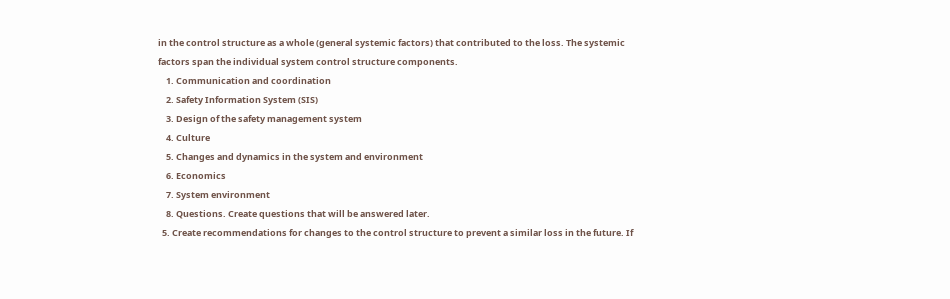in the control structure as a whole (general systemic factors) that contributed to the loss. The systemic factors span the individual system control structure components.
    1. Communication and coordination
    2. Safety Information System (SIS)
    3. Design of the safety management system
    4. Culture
    5. Changes and dynamics in the system and environment
    6. Economics
    7. System environment
    8. Questions. Create questions that will be answered later.
  5. Create recommendations for changes to the control structure to prevent a similar loss in the future. If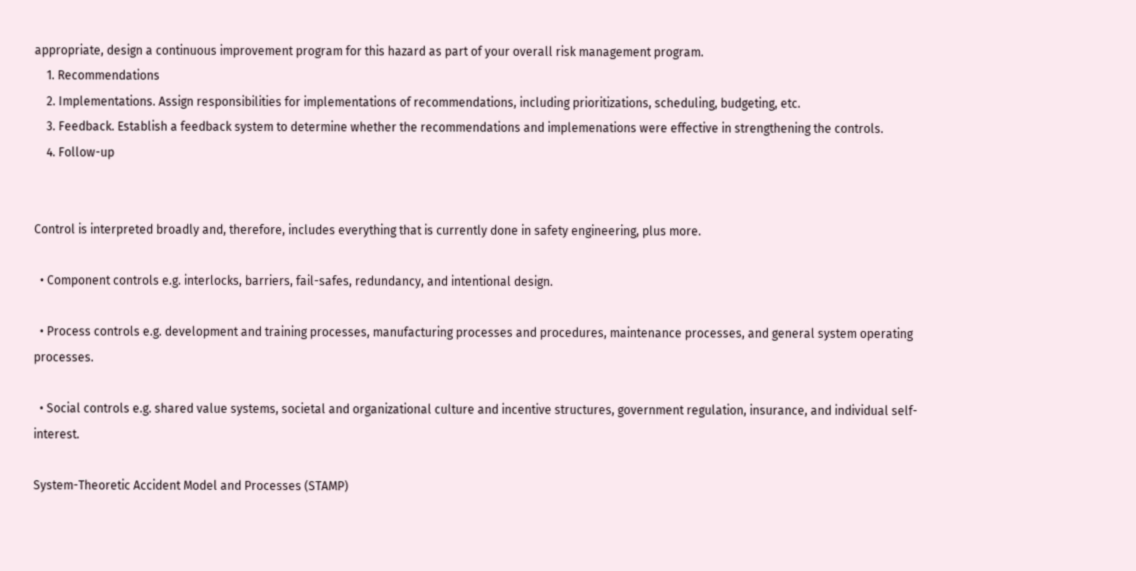appropriate, design a continuous improvement program for this hazard as part of your overall risk management program.
    1. Recommendations
    2. Implementations. Assign responsibilities for implementations of recommendations, including prioritizations, scheduling, budgeting, etc.
    3. Feedback. Establish a feedback system to determine whether the recommendations and implemenations were effective in strengthening the controls.
    4. Follow-up


Control is interpreted broadly and, therefore, includes everything that is currently done in safety engineering, plus more.

  • Component controls e.g. interlocks, barriers, fail-safes, redundancy, and intentional design.

  • Process controls e.g. development and training processes, manufacturing processes and procedures, maintenance processes, and general system operating processes.

  • Social controls e.g. shared value systems, societal and organizational culture and incentive structures, government regulation, insurance, and individual self-interest.

System-Theoretic Accident Model and Processes (STAMP)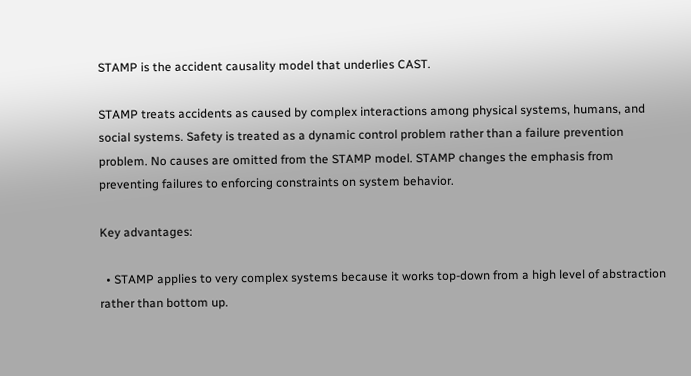STAMP is the accident causality model that underlies CAST.

STAMP treats accidents as caused by complex interactions among physical systems, humans, and social systems. Safety is treated as a dynamic control problem rather than a failure prevention problem. No causes are omitted from the STAMP model. STAMP changes the emphasis from preventing failures to enforcing constraints on system behavior.

Key advantages:

  • STAMP applies to very complex systems because it works top-down from a high level of abstraction rather than bottom up.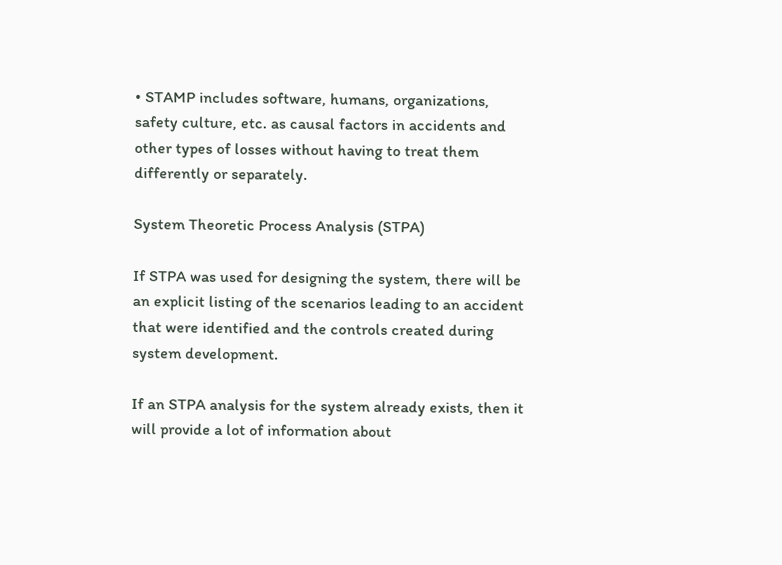• STAMP includes software, humans, organizations, safety culture, etc. as causal factors in accidents and other types of losses without having to treat them differently or separately.

System Theoretic Process Analysis (STPA)

If STPA was used for designing the system, there will be an explicit listing of the scenarios leading to an accident that were identified and the controls created during system development.

If an STPA analysis for the system already exists, then it will provide a lot of information about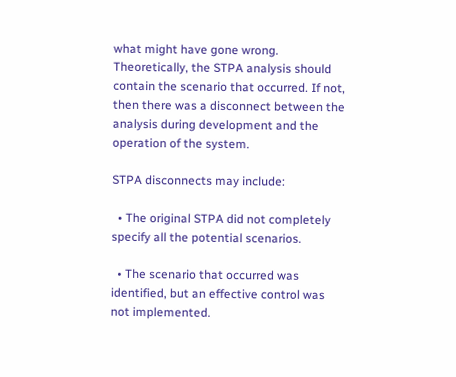what might have gone wrong. Theoretically, the STPA analysis should contain the scenario that occurred. If not, then there was a disconnect between the analysis during development and the operation of the system.

STPA disconnects may include:

  • The original STPA did not completely specify all the potential scenarios.

  • The scenario that occurred was identified, but an effective control was not implemented.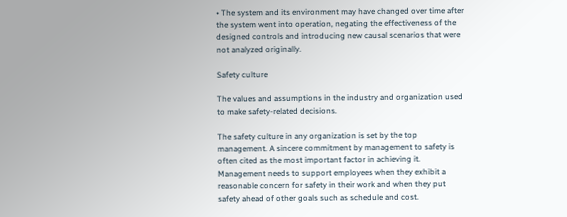• The system and its environment may have changed over time after the system went into operation, negating the effectiveness of the designed controls and introducing new causal scenarios that were not analyzed originally.

Safety culture

The values and assumptions in the industry and organization used to make safety-related decisions.

The safety culture in any organization is set by the top management. A sincere commitment by management to safety is often cited as the most important factor in achieving it. Management needs to support employees when they exhibit a reasonable concern for safety in their work and when they put safety ahead of other goals such as schedule and cost.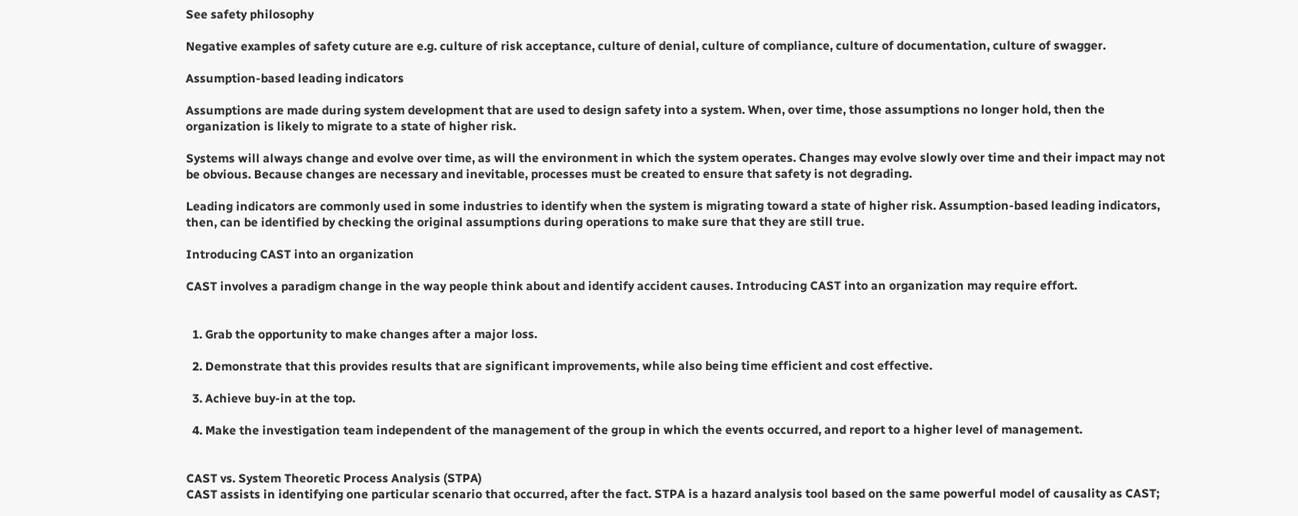See safety philosophy

Negative examples of safety cuture are e.g. culture of risk acceptance, culture of denial, culture of compliance, culture of documentation, culture of swagger.

Assumption-based leading indicators

Assumptions are made during system development that are used to design safety into a system. When, over time, those assumptions no longer hold, then the organization is likely to migrate to a state of higher risk.

Systems will always change and evolve over time, as will the environment in which the system operates. Changes may evolve slowly over time and their impact may not be obvious. Because changes are necessary and inevitable, processes must be created to ensure that safety is not degrading.

Leading indicators are commonly used in some industries to identify when the system is migrating toward a state of higher risk. Assumption-based leading indicators, then, can be identified by checking the original assumptions during operations to make sure that they are still true.

Introducing CAST into an organization

CAST involves a paradigm change in the way people think about and identify accident causes. Introducing CAST into an organization may require effort.


  1. Grab the opportunity to make changes after a major loss.

  2. Demonstrate that this provides results that are significant improvements, while also being time efficient and cost effective.

  3. Achieve buy-in at the top.

  4. Make the investigation team independent of the management of the group in which the events occurred, and report to a higher level of management.


CAST vs. System Theoretic Process Analysis (STPA)
CAST assists in identifying one particular scenario that occurred, after the fact. STPA is a hazard analysis tool based on the same powerful model of causality as CAST;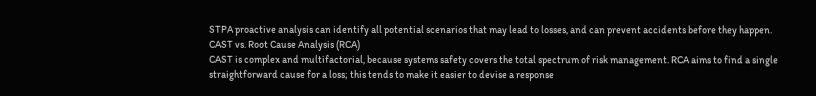STPA proactive analysis can identify all potential scenarios that may lead to losses, and can prevent accidents before they happen.
CAST vs. Root Cause Analysis (RCA)
CAST is complex and multifactorial, because systems safety covers the total spectrum of risk management. RCA aims to find a single straightforward cause for a loss; this tends to make it easier to devise a response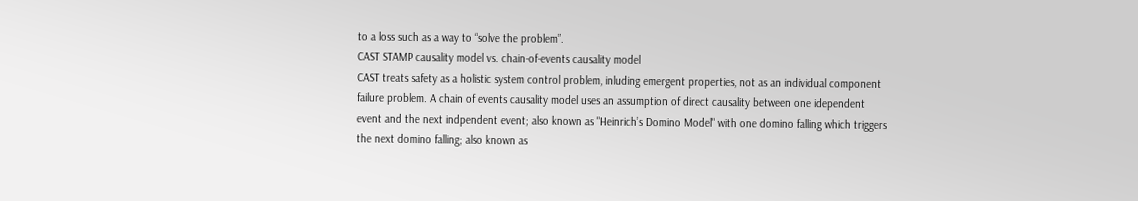to a loss such as a way to “solve the problem”.
CAST STAMP causality model vs. chain-of-events causality model
CAST treats safety as a holistic system control problem, inluding emergent properties, not as an individual component failure problem. A chain of events causality model uses an assumption of direct causality between one idependent event and the next indpendent event; also known as "Heinrich’s Domino Model" with one domino falling which triggers the next domino falling; also known as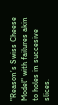"Reason’s Swiss Cheese Model" with failures akin to holes in succesive slices.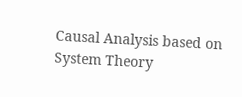Causal Analysis based on System Theory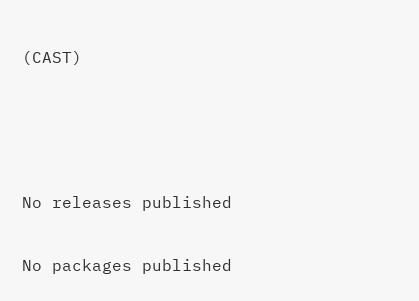(CAST)






No releases published


No packages published